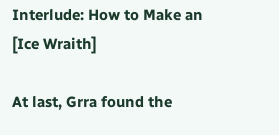Interlude: How to Make an [Ice Wraith]

At last, Grra found the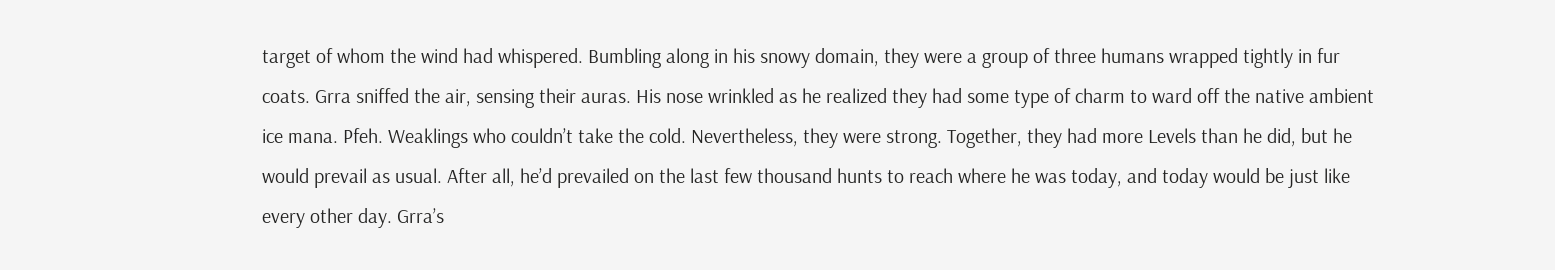target of whom the wind had whispered. Bumbling along in his snowy domain, they were a group of three humans wrapped tightly in fur coats. Grra sniffed the air, sensing their auras. His nose wrinkled as he realized they had some type of charm to ward off the native ambient ice mana. Pfeh. Weaklings who couldn’t take the cold. Nevertheless, they were strong. Together, they had more Levels than he did, but he would prevail as usual. After all, he’d prevailed on the last few thousand hunts to reach where he was today, and today would be just like every other day. Grra’s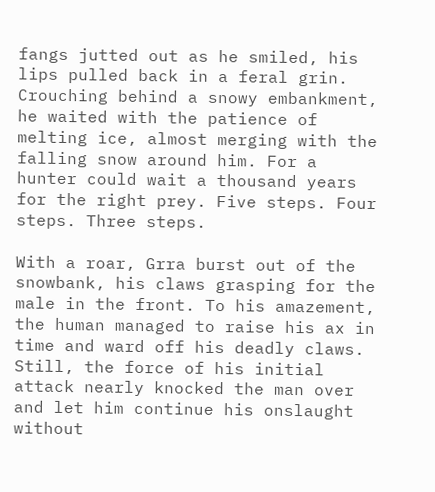fangs jutted out as he smiled, his lips pulled back in a feral grin. Crouching behind a snowy embankment, he waited with the patience of melting ice, almost merging with the falling snow around him. For a hunter could wait a thousand years for the right prey. Five steps. Four steps. Three steps.

With a roar, Grra burst out of the snowbank, his claws grasping for the male in the front. To his amazement, the human managed to raise his ax in time and ward off his deadly claws. Still, the force of his initial attack nearly knocked the man over and let him continue his onslaught without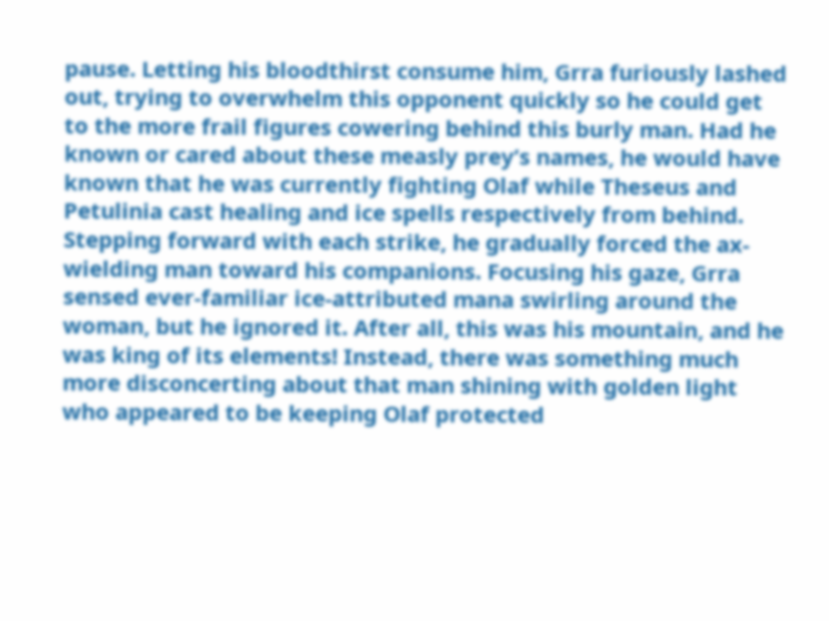pause. Letting his bloodthirst consume him, Grra furiously lashed out, trying to overwhelm this opponent quickly so he could get to the more frail figures cowering behind this burly man. Had he known or cared about these measly prey’s names, he would have known that he was currently fighting Olaf while Theseus and Petulinia cast healing and ice spells respectively from behind. Stepping forward with each strike, he gradually forced the ax-wielding man toward his companions. Focusing his gaze, Grra sensed ever-familiar ice-attributed mana swirling around the woman, but he ignored it. After all, this was his mountain, and he was king of its elements! Instead, there was something much more disconcerting about that man shining with golden light who appeared to be keeping Olaf protected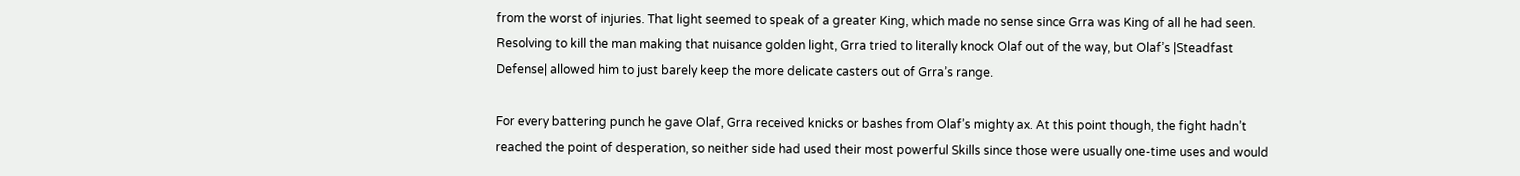from the worst of injuries. That light seemed to speak of a greater King, which made no sense since Grra was King of all he had seen. Resolving to kill the man making that nuisance golden light, Grra tried to literally knock Olaf out of the way, but Olaf’s |Steadfast Defense| allowed him to just barely keep the more delicate casters out of Grra’s range.

For every battering punch he gave Olaf, Grra received knicks or bashes from Olaf’s mighty ax. At this point though, the fight hadn’t reached the point of desperation, so neither side had used their most powerful Skills since those were usually one-time uses and would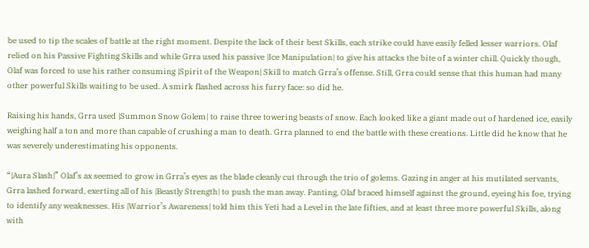be used to tip the scales of battle at the right moment. Despite the lack of their best Skills, each strike could have easily felled lesser warriors. Olaf relied on his Passive Fighting Skills and while Grra used his passive |Ice Manipulation| to give his attacks the bite of a winter chill. Quickly though, Olaf was forced to use his rather consuming |Spirit of the Weapon| Skill to match Grra’s offense. Still, Grra could sense that this human had many other powerful Skills waiting to be used. A smirk flashed across his furry face: so did he.

Raising his hands, Grra used |Summon Snow Golem| to raise three towering beasts of snow. Each looked like a giant made out of hardened ice, easily weighing half a ton and more than capable of crushing a man to death. Grra planned to end the battle with these creations. Little did he know that he was severely underestimating his opponents.

“|Aura Slash|” Olaf’s ax seemed to grow in Grra’s eyes as the blade cleanly cut through the trio of golems. Gazing in anger at his mutilated servants, Grra lashed forward, exerting all of his |Beastly Strength| to push the man away. Panting, Olaf braced himself against the ground, eyeing his foe, trying to identify any weaknesses. His |Warrior’s Awareness| told him this Yeti had a Level in the late fifties, and at least three more powerful Skills, along with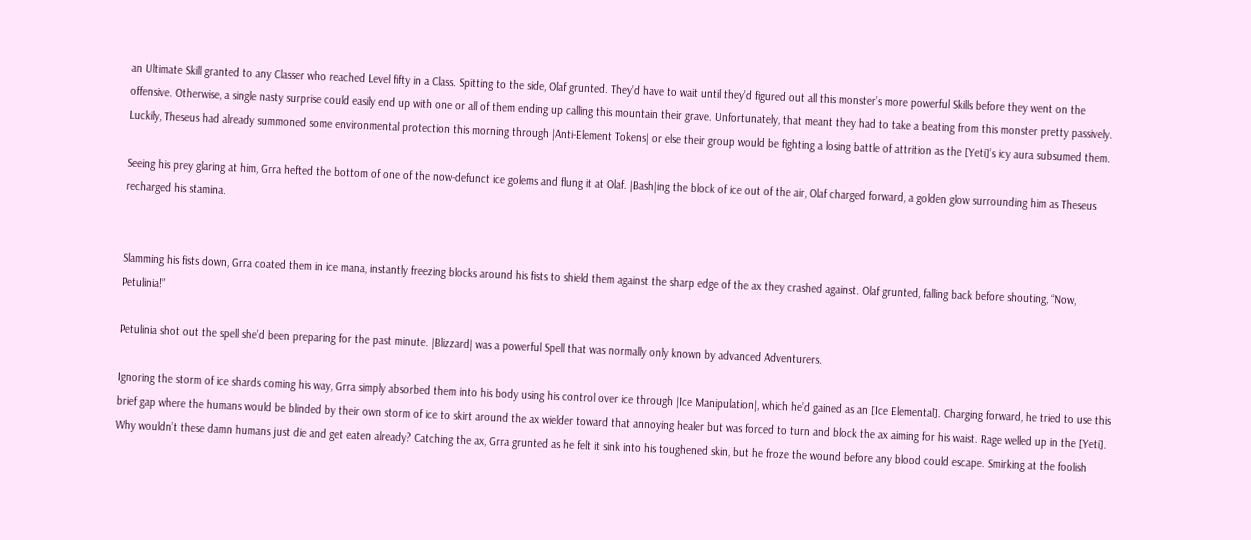an Ultimate Skill granted to any Classer who reached Level fifty in a Class. Spitting to the side, Olaf grunted. They’d have to wait until they’d figured out all this monster’s more powerful Skills before they went on the offensive. Otherwise, a single nasty surprise could easily end up with one or all of them ending up calling this mountain their grave. Unfortunately, that meant they had to take a beating from this monster pretty passively. Luckily, Theseus had already summoned some environmental protection this morning through |Anti-Element Tokens| or else their group would be fighting a losing battle of attrition as the [Yeti]’s icy aura subsumed them.

Seeing his prey glaring at him, Grra hefted the bottom of one of the now-defunct ice golems and flung it at Olaf. |Bash|ing the block of ice out of the air, Olaf charged forward, a golden glow surrounding him as Theseus recharged his stamina.


Slamming his fists down, Grra coated them in ice mana, instantly freezing blocks around his fists to shield them against the sharp edge of the ax they crashed against. Olaf grunted, falling back before shouting, “Now, Petulinia!”

Petulinia shot out the spell she’d been preparing for the past minute. |Blizzard| was a powerful Spell that was normally only known by advanced Adventurers.

Ignoring the storm of ice shards coming his way, Grra simply absorbed them into his body using his control over ice through |Ice Manipulation|, which he’d gained as an [Ice Elemental]. Charging forward, he tried to use this brief gap where the humans would be blinded by their own storm of ice to skirt around the ax wielder toward that annoying healer but was forced to turn and block the ax aiming for his waist. Rage welled up in the [Yeti]. Why wouldn’t these damn humans just die and get eaten already? Catching the ax, Grra grunted as he felt it sink into his toughened skin, but he froze the wound before any blood could escape. Smirking at the foolish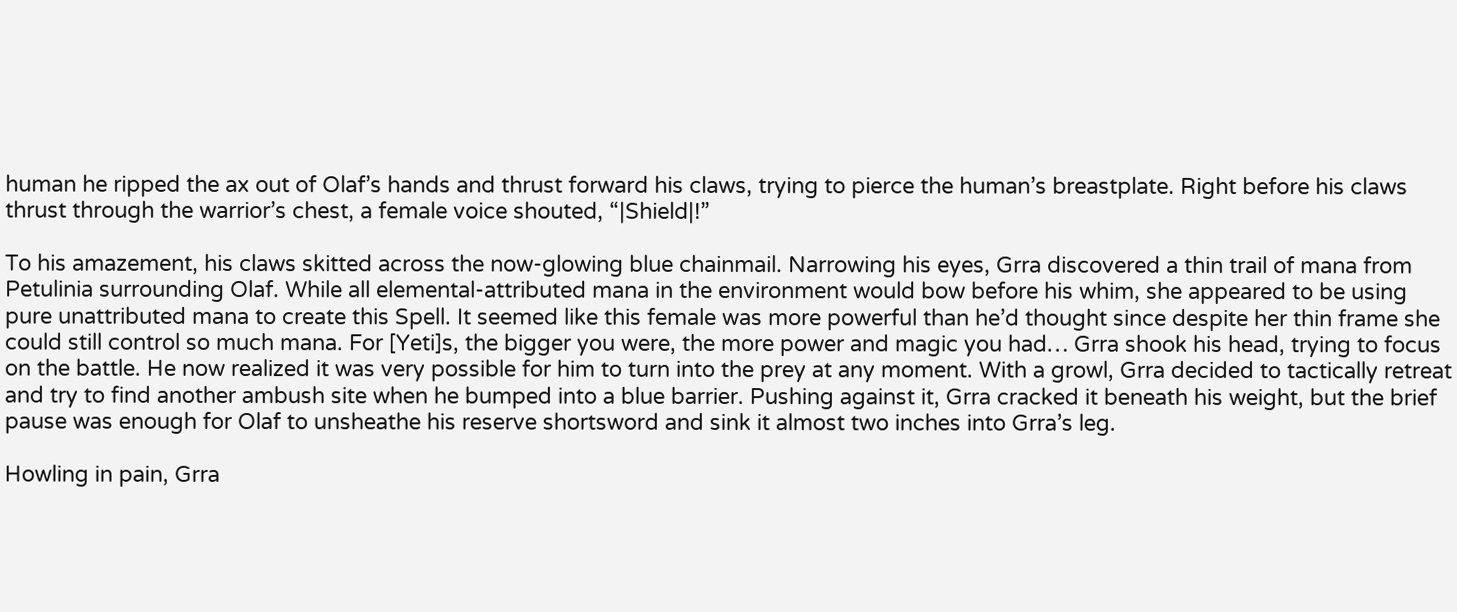human he ripped the ax out of Olaf’s hands and thrust forward his claws, trying to pierce the human’s breastplate. Right before his claws thrust through the warrior’s chest, a female voice shouted, “|Shield|!”

To his amazement, his claws skitted across the now-glowing blue chainmail. Narrowing his eyes, Grra discovered a thin trail of mana from Petulinia surrounding Olaf. While all elemental-attributed mana in the environment would bow before his whim, she appeared to be using pure unattributed mana to create this Spell. It seemed like this female was more powerful than he’d thought since despite her thin frame she could still control so much mana. For [Yeti]s, the bigger you were, the more power and magic you had… Grra shook his head, trying to focus on the battle. He now realized it was very possible for him to turn into the prey at any moment. With a growl, Grra decided to tactically retreat and try to find another ambush site when he bumped into a blue barrier. Pushing against it, Grra cracked it beneath his weight, but the brief pause was enough for Olaf to unsheathe his reserve shortsword and sink it almost two inches into Grra’s leg.

Howling in pain, Grra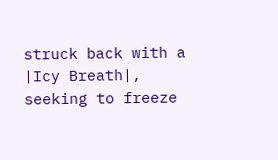struck back with a |Icy Breath|, seeking to freeze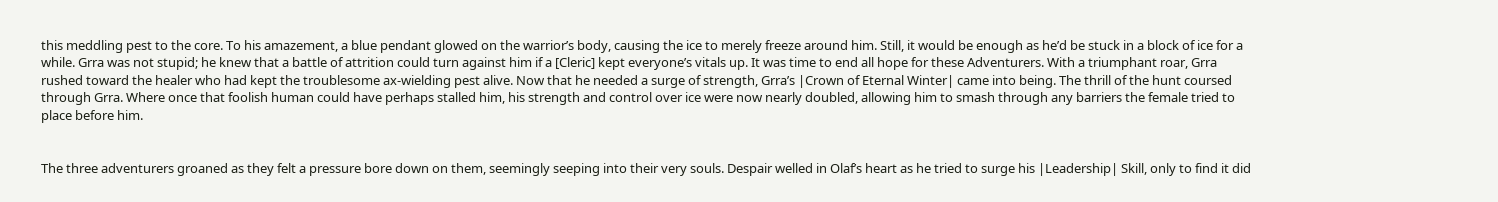this meddling pest to the core. To his amazement, a blue pendant glowed on the warrior’s body, causing the ice to merely freeze around him. Still, it would be enough as he’d be stuck in a block of ice for a while. Grra was not stupid; he knew that a battle of attrition could turn against him if a [Cleric] kept everyone’s vitals up. It was time to end all hope for these Adventurers. With a triumphant roar, Grra rushed toward the healer who had kept the troublesome ax-wielding pest alive. Now that he needed a surge of strength, Grra’s |Crown of Eternal Winter| came into being. The thrill of the hunt coursed through Grra. Where once that foolish human could have perhaps stalled him, his strength and control over ice were now nearly doubled, allowing him to smash through any barriers the female tried to place before him.


The three adventurers groaned as they felt a pressure bore down on them, seemingly seeping into their very souls. Despair welled in Olaf’s heart as he tried to surge his |Leadership| Skill, only to find it did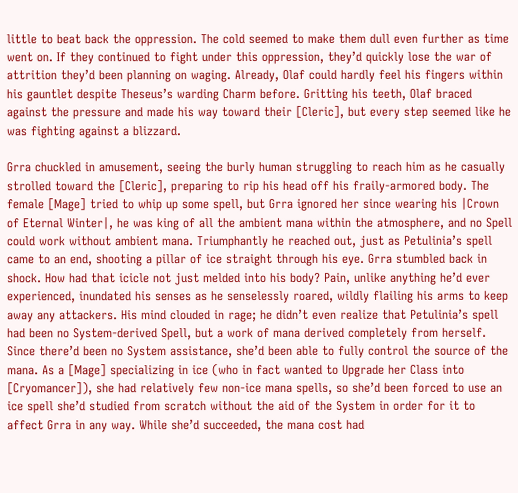little to beat back the oppression. The cold seemed to make them dull even further as time went on. If they continued to fight under this oppression, they’d quickly lose the war of attrition they’d been planning on waging. Already, Olaf could hardly feel his fingers within his gauntlet despite Theseus’s warding Charm before. Gritting his teeth, Olaf braced against the pressure and made his way toward their [Cleric], but every step seemed like he was fighting against a blizzard.

Grra chuckled in amusement, seeing the burly human struggling to reach him as he casually strolled toward the [Cleric], preparing to rip his head off his fraily-armored body. The female [Mage] tried to whip up some spell, but Grra ignored her since wearing his |Crown of Eternal Winter|, he was king of all the ambient mana within the atmosphere, and no Spell could work without ambient mana. Triumphantly he reached out, just as Petulinia’s spell came to an end, shooting a pillar of ice straight through his eye. Grra stumbled back in shock. How had that icicle not just melded into his body? Pain, unlike anything he’d ever experienced, inundated his senses as he senselessly roared, wildly flailing his arms to keep away any attackers. His mind clouded in rage; he didn’t even realize that Petulinia’s spell had been no System-derived Spell, but a work of mana derived completely from herself. Since there’d been no System assistance, she’d been able to fully control the source of the mana. As a [Mage] specializing in ice (who in fact wanted to Upgrade her Class into [Cryomancer]), she had relatively few non-ice mana spells, so she’d been forced to use an ice spell she’d studied from scratch without the aid of the System in order for it to affect Grra in any way. While she’d succeeded, the mana cost had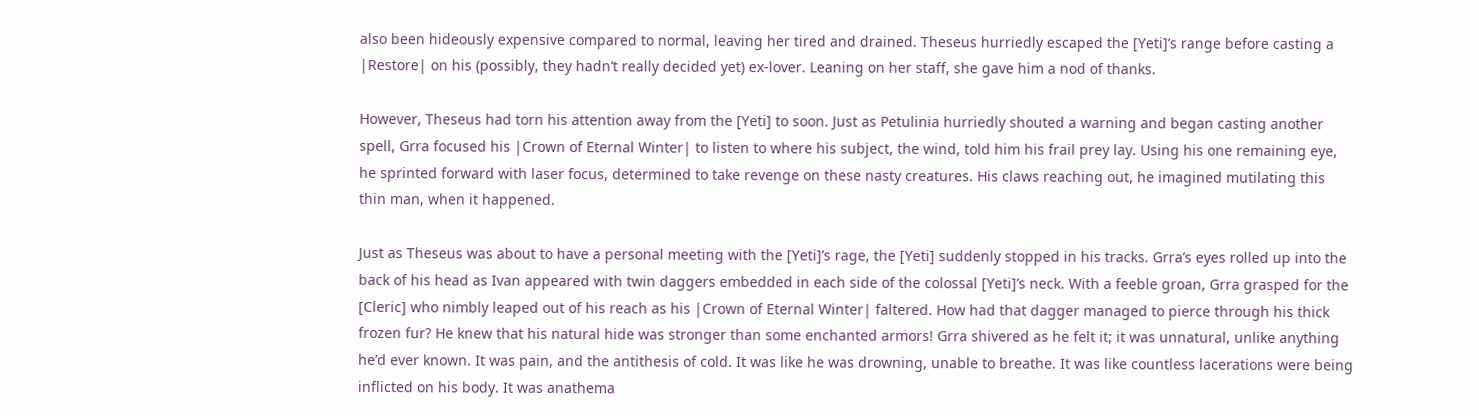also been hideously expensive compared to normal, leaving her tired and drained. Theseus hurriedly escaped the [Yeti]’s range before casting a |Restore| on his (possibly, they hadn’t really decided yet) ex-lover. Leaning on her staff, she gave him a nod of thanks.

However, Theseus had torn his attention away from the [Yeti] to soon. Just as Petulinia hurriedly shouted a warning and began casting another spell, Grra focused his |Crown of Eternal Winter| to listen to where his subject, the wind, told him his frail prey lay. Using his one remaining eye, he sprinted forward with laser focus, determined to take revenge on these nasty creatures. His claws reaching out, he imagined mutilating this thin man, when it happened.

Just as Theseus was about to have a personal meeting with the [Yeti]’s rage, the [Yeti] suddenly stopped in his tracks. Grra’s eyes rolled up into the back of his head as Ivan appeared with twin daggers embedded in each side of the colossal [Yeti]’s neck. With a feeble groan, Grra grasped for the [Cleric] who nimbly leaped out of his reach as his |Crown of Eternal Winter| faltered. How had that dagger managed to pierce through his thick frozen fur? He knew that his natural hide was stronger than some enchanted armors! Grra shivered as he felt it; it was unnatural, unlike anything he’d ever known. It was pain, and the antithesis of cold. It was like he was drowning, unable to breathe. It was like countless lacerations were being inflicted on his body. It was anathema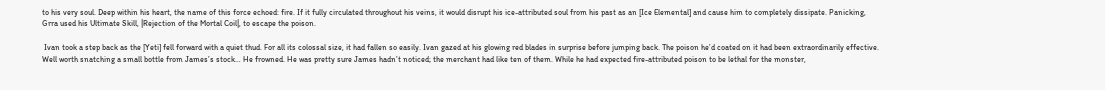to his very soul. Deep within his heart, the name of this force echoed: fire. If it fully circulated throughout his veins, it would disrupt his ice-attributed soul from his past as an [Ice Elemental] and cause him to completely dissipate. Panicking, Grra used his Ultimate Skill, |Rejection of the Mortal Coil|, to escape the poison.

 Ivan took a step back as the [Yeti] fell forward with a quiet thud. For all its colossal size, it had fallen so easily. Ivan gazed at his glowing red blades in surprise before jumping back. The poison he’d coated on it had been extraordinarily effective. Well worth snatching a small bottle from James’s stock… He frowned. He was pretty sure James hadn’t noticed; the merchant had like ten of them. While he had expected fire-attributed poison to be lethal for the monster,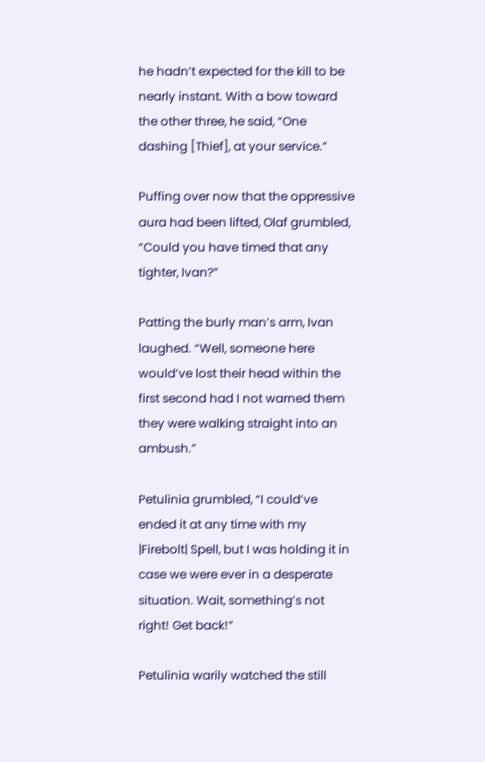he hadn’t expected for the kill to be nearly instant. With a bow toward the other three, he said, “One dashing [Thief], at your service.”

Puffing over now that the oppressive aura had been lifted, Olaf grumbled, “Could you have timed that any tighter, Ivan?”

Patting the burly man’s arm, Ivan laughed. “Well, someone here would’ve lost their head within the first second had I not warned them they were walking straight into an ambush.”

Petulinia grumbled, “I could’ve ended it at any time with my |Firebolt| Spell, but I was holding it in case we were ever in a desperate situation. Wait, something’s not right! Get back!”

Petulinia warily watched the still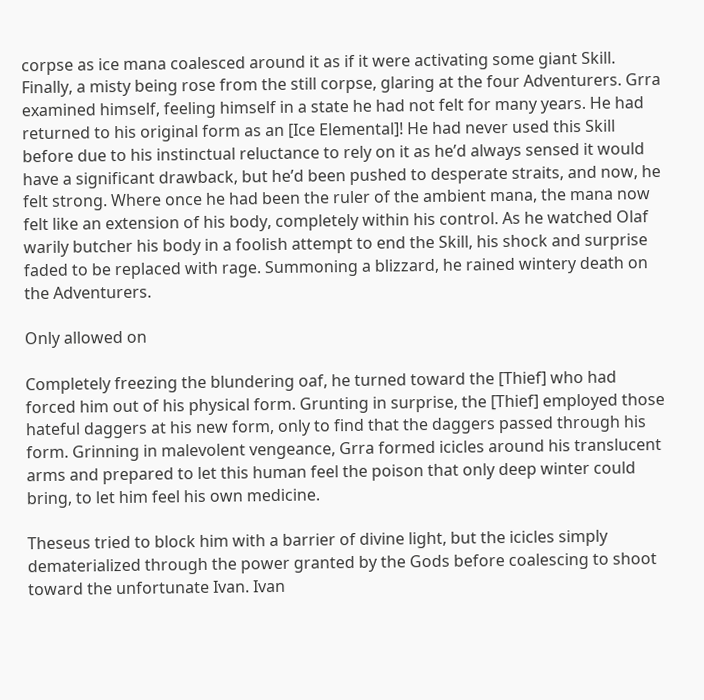corpse as ice mana coalesced around it as if it were activating some giant Skill. Finally, a misty being rose from the still corpse, glaring at the four Adventurers. Grra examined himself, feeling himself in a state he had not felt for many years. He had returned to his original form as an [Ice Elemental]! He had never used this Skill before due to his instinctual reluctance to rely on it as he’d always sensed it would have a significant drawback, but he’d been pushed to desperate straits, and now, he felt strong. Where once he had been the ruler of the ambient mana, the mana now felt like an extension of his body, completely within his control. As he watched Olaf warily butcher his body in a foolish attempt to end the Skill, his shock and surprise faded to be replaced with rage. Summoning a blizzard, he rained wintery death on the Adventurers.

Only allowed on

Completely freezing the blundering oaf, he turned toward the [Thief] who had forced him out of his physical form. Grunting in surprise, the [Thief] employed those hateful daggers at his new form, only to find that the daggers passed through his form. Grinning in malevolent vengeance, Grra formed icicles around his translucent arms and prepared to let this human feel the poison that only deep winter could bring, to let him feel his own medicine.

Theseus tried to block him with a barrier of divine light, but the icicles simply dematerialized through the power granted by the Gods before coalescing to shoot toward the unfortunate Ivan. Ivan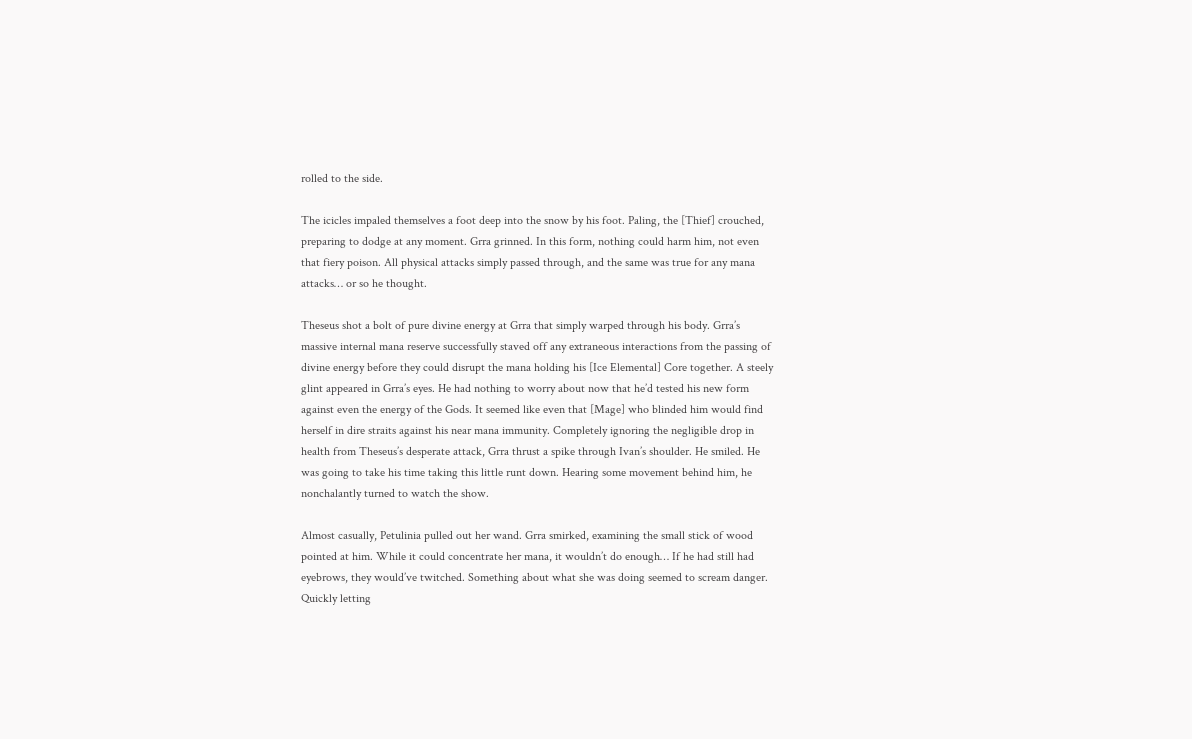rolled to the side.

The icicles impaled themselves a foot deep into the snow by his foot. Paling, the [Thief] crouched, preparing to dodge at any moment. Grra grinned. In this form, nothing could harm him, not even that fiery poison. All physical attacks simply passed through, and the same was true for any mana attacks… or so he thought.

Theseus shot a bolt of pure divine energy at Grra that simply warped through his body. Grra’s massive internal mana reserve successfully staved off any extraneous interactions from the passing of divine energy before they could disrupt the mana holding his [Ice Elemental] Core together. A steely glint appeared in Grra’s eyes. He had nothing to worry about now that he’d tested his new form against even the energy of the Gods. It seemed like even that [Mage] who blinded him would find herself in dire straits against his near mana immunity. Completely ignoring the negligible drop in health from Theseus’s desperate attack, Grra thrust a spike through Ivan’s shoulder. He smiled. He was going to take his time taking this little runt down. Hearing some movement behind him, he nonchalantly turned to watch the show.

Almost casually, Petulinia pulled out her wand. Grra smirked, examining the small stick of wood pointed at him. While it could concentrate her mana, it wouldn’t do enough… If he had still had eyebrows, they would’ve twitched. Something about what she was doing seemed to scream danger. Quickly letting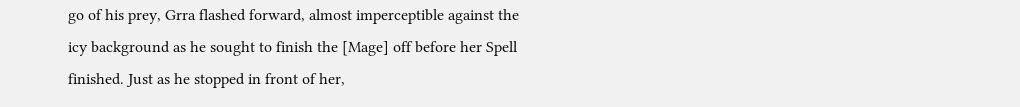go of his prey, Grra flashed forward, almost imperceptible against the icy background as he sought to finish the [Mage] off before her Spell finished. Just as he stopped in front of her,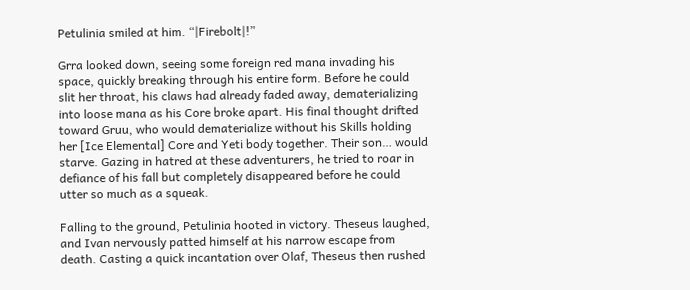Petulinia smiled at him. “|Firebolt|!”

Grra looked down, seeing some foreign red mana invading his space, quickly breaking through his entire form. Before he could slit her throat, his claws had already faded away, dematerializing into loose mana as his Core broke apart. His final thought drifted toward Gruu, who would dematerialize without his Skills holding her [Ice Elemental] Core and Yeti body together. Their son… would starve. Gazing in hatred at these adventurers, he tried to roar in defiance of his fall but completely disappeared before he could utter so much as a squeak.

Falling to the ground, Petulinia hooted in victory. Theseus laughed, and Ivan nervously patted himself at his narrow escape from death. Casting a quick incantation over Olaf, Theseus then rushed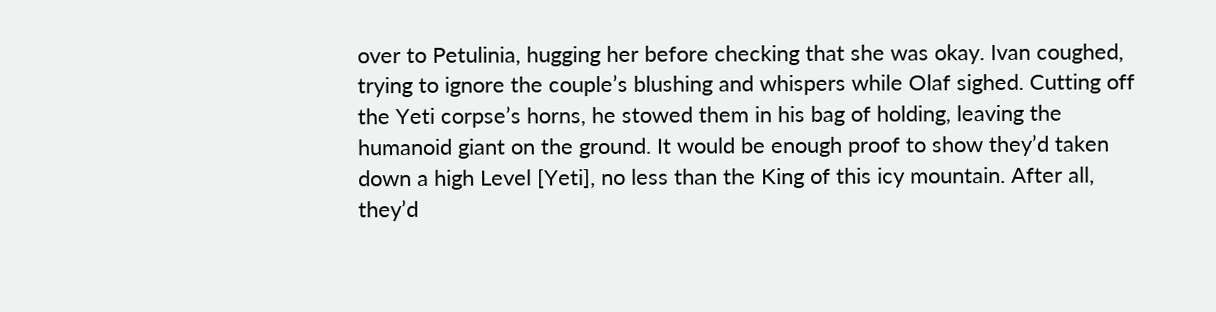over to Petulinia, hugging her before checking that she was okay. Ivan coughed, trying to ignore the couple’s blushing and whispers while Olaf sighed. Cutting off the Yeti corpse’s horns, he stowed them in his bag of holding, leaving the humanoid giant on the ground. It would be enough proof to show they’d taken down a high Level [Yeti], no less than the King of this icy mountain. After all, they’d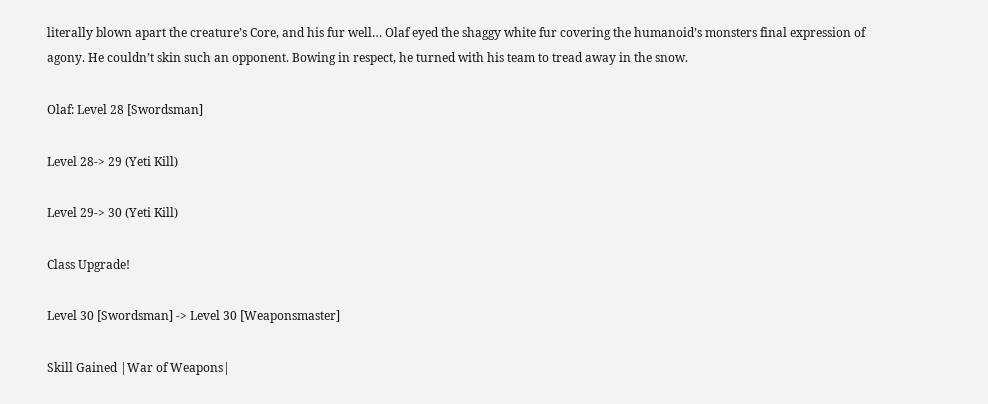literally blown apart the creature’s Core, and his fur well… Olaf eyed the shaggy white fur covering the humanoid’s monsters final expression of agony. He couldn’t skin such an opponent. Bowing in respect, he turned with his team to tread away in the snow.

Olaf: Level 28 [Swordsman]

Level 28-> 29 (Yeti Kill)

Level 29-> 30 (Yeti Kill)

Class Upgrade!

Level 30 [Swordsman] -> Level 30 [Weaponsmaster]

Skill Gained |War of Weapons|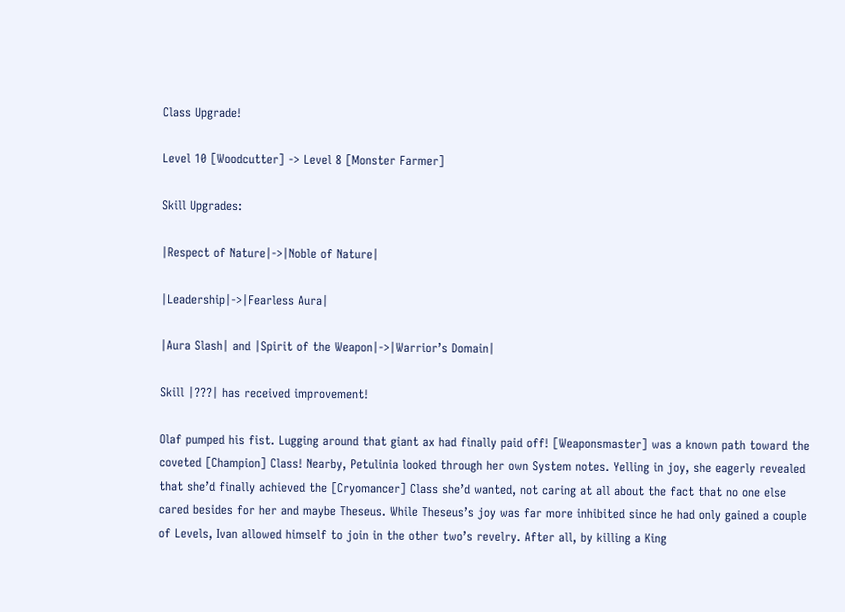Class Upgrade!

Level 10 [Woodcutter] -> Level 8 [Monster Farmer]

Skill Upgrades:

|Respect of Nature|->|Noble of Nature|

|Leadership|->|Fearless Aura|

|Aura Slash| and |Spirit of the Weapon|->|Warrior’s Domain|

Skill |???| has received improvement!

Olaf pumped his fist. Lugging around that giant ax had finally paid off! [Weaponsmaster] was a known path toward the coveted [Champion] Class! Nearby, Petulinia looked through her own System notes. Yelling in joy, she eagerly revealed that she’d finally achieved the [Cryomancer] Class she’d wanted, not caring at all about the fact that no one else cared besides for her and maybe Theseus. While Theseus’s joy was far more inhibited since he had only gained a couple of Levels, Ivan allowed himself to join in the other two’s revelry. After all, by killing a King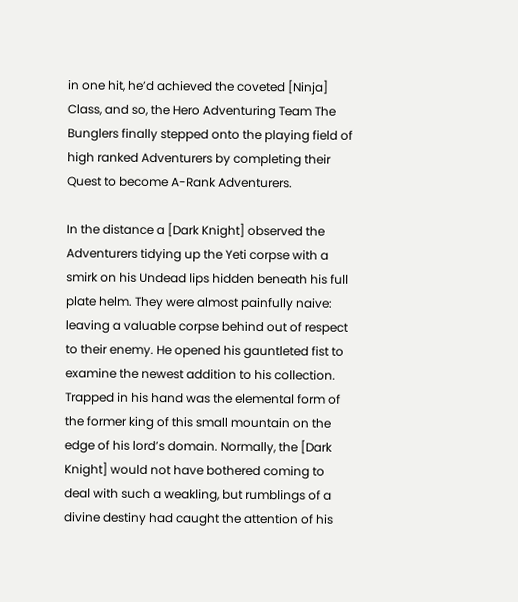in one hit, he’d achieved the coveted [Ninja] Class, and so, the Hero Adventuring Team The Bunglers finally stepped onto the playing field of high ranked Adventurers by completing their Quest to become A-Rank Adventurers.

In the distance a [Dark Knight] observed the Adventurers tidying up the Yeti corpse with a smirk on his Undead lips hidden beneath his full plate helm. They were almost painfully naive: leaving a valuable corpse behind out of respect to their enemy. He opened his gauntleted fist to examine the newest addition to his collection. Trapped in his hand was the elemental form of the former king of this small mountain on the edge of his lord’s domain. Normally, the [Dark Knight] would not have bothered coming to deal with such a weakling, but rumblings of a divine destiny had caught the attention of his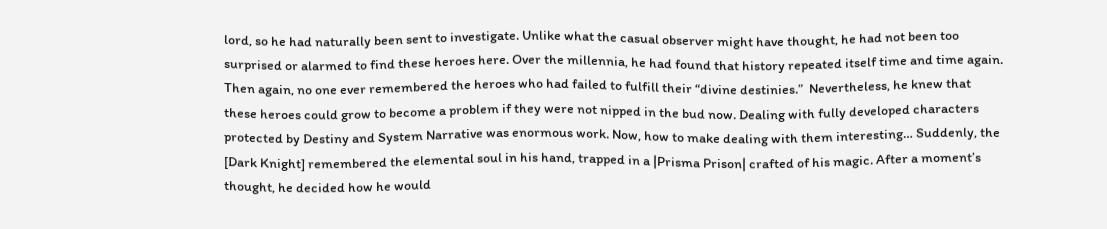lord, so he had naturally been sent to investigate. Unlike what the casual observer might have thought, he had not been too surprised or alarmed to find these heroes here. Over the millennia, he had found that history repeated itself time and time again. Then again, no one ever remembered the heroes who had failed to fulfill their “divine destinies.”  Nevertheless, he knew that these heroes could grow to become a problem if they were not nipped in the bud now. Dealing with fully developed characters protected by Destiny and System Narrative was enormous work. Now, how to make dealing with them interesting… Suddenly, the [Dark Knight] remembered the elemental soul in his hand, trapped in a |Prisma Prison| crafted of his magic. After a moment’s thought, he decided how he would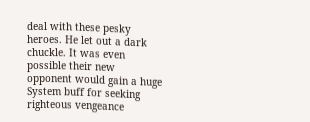deal with these pesky heroes. He let out a dark chuckle. It was even possible their new opponent would gain a huge System buff for seeking righteous vengeance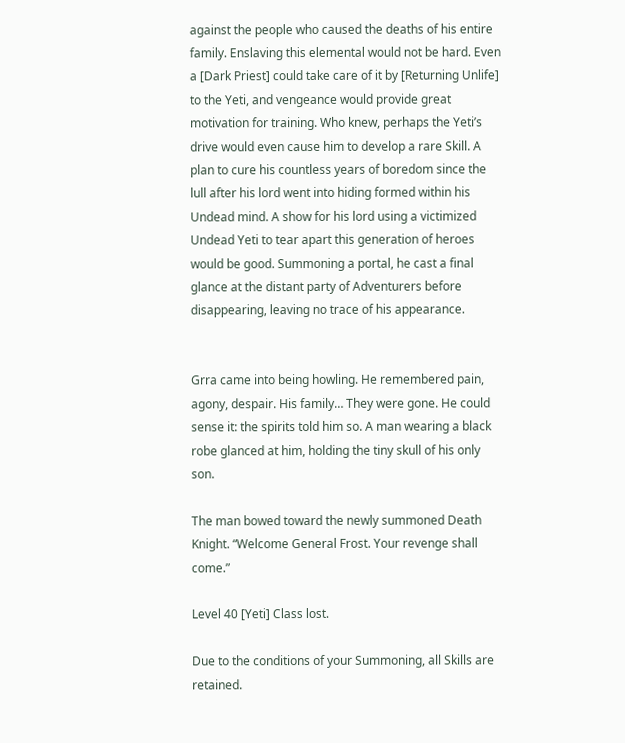against the people who caused the deaths of his entire family. Enslaving this elemental would not be hard. Even a [Dark Priest] could take care of it by [Returning Unlife] to the Yeti, and vengeance would provide great motivation for training. Who knew, perhaps the Yeti’s drive would even cause him to develop a rare Skill. A plan to cure his countless years of boredom since the lull after his lord went into hiding formed within his Undead mind. A show for his lord using a victimized Undead Yeti to tear apart this generation of heroes would be good. Summoning a portal, he cast a final glance at the distant party of Adventurers before disappearing, leaving no trace of his appearance.


Grra came into being howling. He remembered pain, agony, despair. His family… They were gone. He could sense it: the spirits told him so. A man wearing a black robe glanced at him, holding the tiny skull of his only son.

The man bowed toward the newly summoned Death Knight. “Welcome General Frost. Your revenge shall come.”

Level 40 [Yeti] Class lost.

Due to the conditions of your Summoning, all Skills are retained.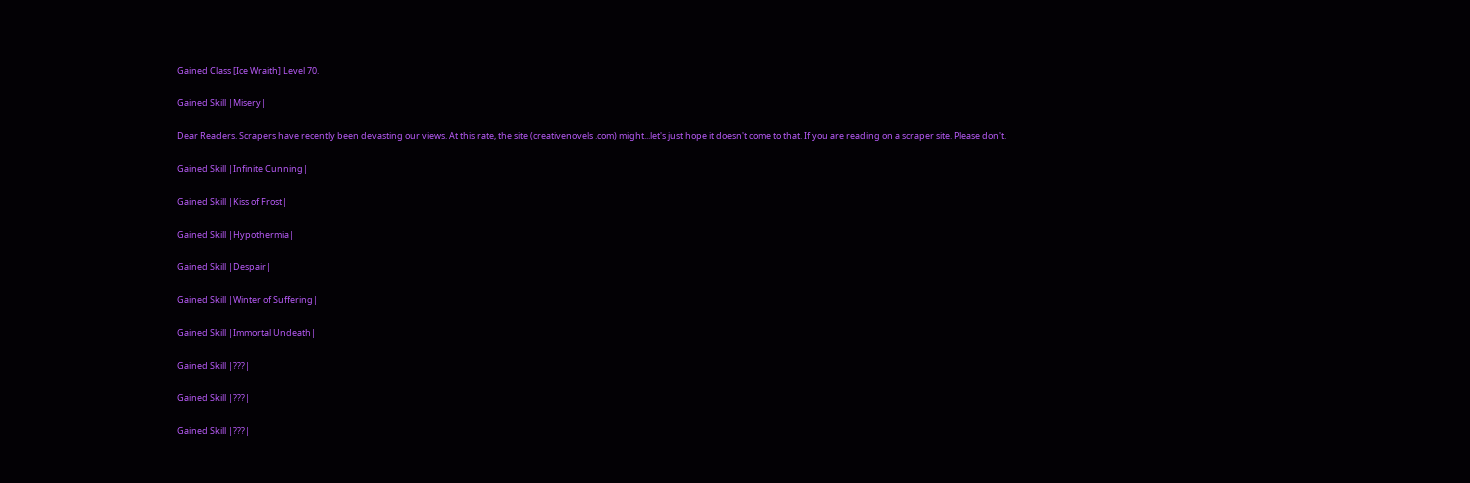Gained Class [Ice Wraith] Level 70.

Gained Skill |Misery|

Dear Readers. Scrapers have recently been devasting our views. At this rate, the site (creativenovels .com) might...let's just hope it doesn't come to that. If you are reading on a scraper site. Please don't.

Gained Skill |Infinite Cunning|

Gained Skill |Kiss of Frost|

Gained Skill |Hypothermia|

Gained Skill |Despair|

Gained Skill |Winter of Suffering|

Gained Skill |Immortal Undeath|

Gained Skill |???|

Gained Skill |???|

Gained Skill |???|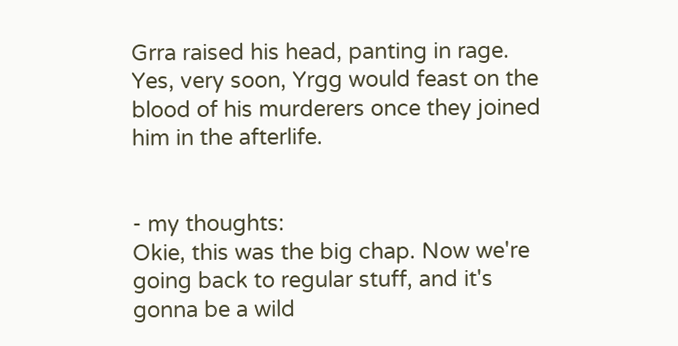Grra raised his head, panting in rage. Yes, very soon, Yrgg would feast on the blood of his murderers once they joined him in the afterlife.


- my thoughts:
Okie, this was the big chap. Now we're going back to regular stuff, and it's gonna be a wild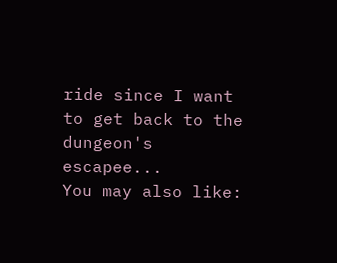ride since I want to get back to the dungeon's escapee...
You may also like: